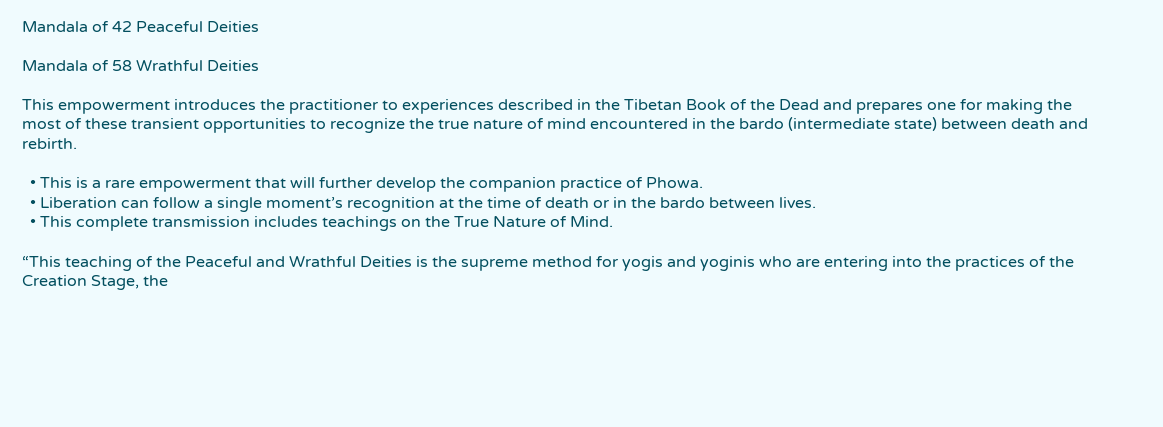Mandala of 42 Peaceful Deities

Mandala of 58 Wrathful Deities

This empowerment introduces the practitioner to experiences described in the Tibetan Book of the Dead and prepares one for making the most of these transient opportunities to recognize the true nature of mind encountered in the bardo (intermediate state) between death and rebirth.

  • This is a rare empowerment that will further develop the companion practice of Phowa.
  • Liberation can follow a single moment’s recognition at the time of death or in the bardo between lives.
  • This complete transmission includes teachings on the True Nature of Mind.

“This teaching of the Peaceful and Wrathful Deities is the supreme method for yogis and yoginis who are entering into the practices of the Creation Stage, the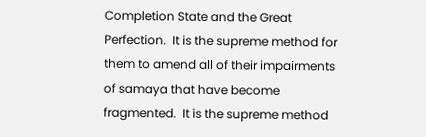Completion State and the Great Perfection.  It is the supreme method for them to amend all of their impairments of samaya that have become fragmented.  It is the supreme method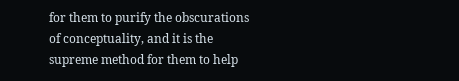for them to purify the obscurations of conceptuality, and it is the supreme method for them to help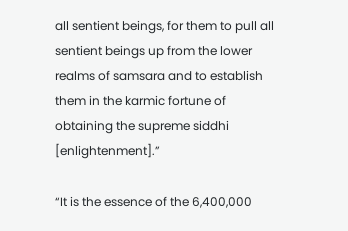all sentient beings, for them to pull all sentient beings up from the lower realms of samsara and to establish them in the karmic fortune of obtaining the supreme siddhi [enlightenment].”

“It is the essence of the 6,400,000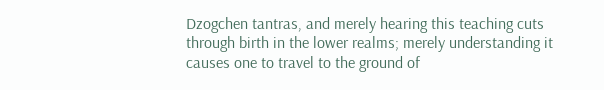Dzogchen tantras, and merely hearing this teaching cuts through birth in the lower realms; merely understanding it causes one to travel to the ground of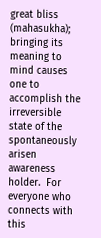great bliss (mahasukha); bringing its meaning to mind causes one to accomplish the irreversible state of the spontaneously arisen awareness holder.  For everyone who connects with this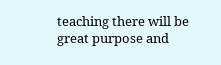teaching there will be great purpose and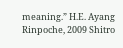meaning.” H.E. Ayang Rinpoche, 2009 Shitro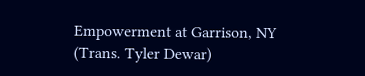Empowerment at Garrison, NY (Trans. Tyler Dewar)